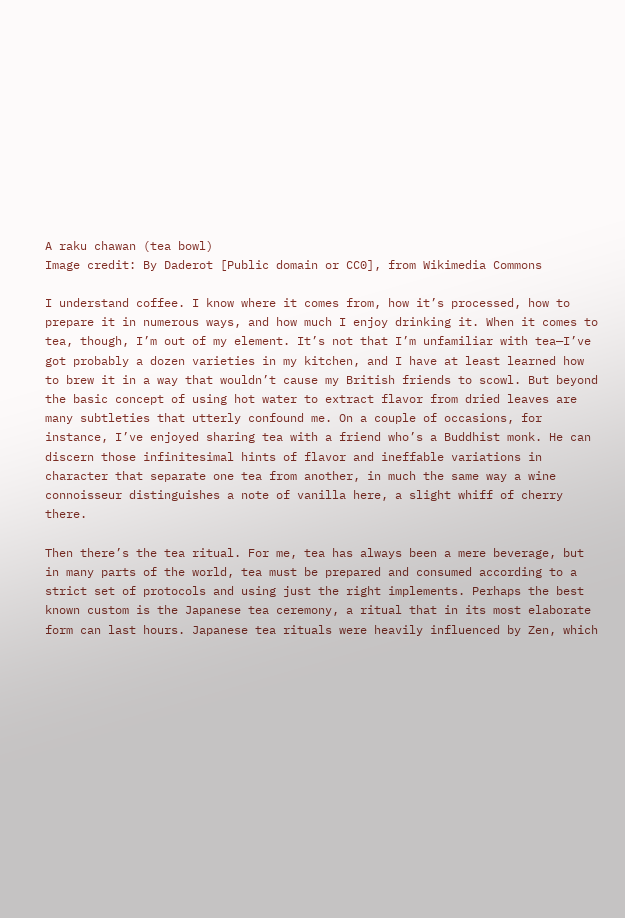A raku chawan (tea bowl)
Image credit: By Daderot [Public domain or CC0], from Wikimedia Commons

I understand coffee. I know where it comes from, how it’s processed, how to prepare it in numerous ways, and how much I enjoy drinking it. When it comes to tea, though, I’m out of my element. It’s not that I’m unfamiliar with tea—I’ve got probably a dozen varieties in my kitchen, and I have at least learned how to brew it in a way that wouldn’t cause my British friends to scowl. But beyond the basic concept of using hot water to extract flavor from dried leaves are many subtleties that utterly confound me. On a couple of occasions, for instance, I’ve enjoyed sharing tea with a friend who’s a Buddhist monk. He can discern those infinitesimal hints of flavor and ineffable variations in character that separate one tea from another, in much the same way a wine connoisseur distinguishes a note of vanilla here, a slight whiff of cherry there.

Then there’s the tea ritual. For me, tea has always been a mere beverage, but in many parts of the world, tea must be prepared and consumed according to a strict set of protocols and using just the right implements. Perhaps the best known custom is the Japanese tea ceremony, a ritual that in its most elaborate form can last hours. Japanese tea rituals were heavily influenced by Zen, which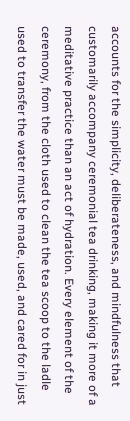accounts for the simplicity, deliberateness, and mindfulness that customarily accompany ceremonial tea drinking, making it more of a meditative practice than an act of hydration. Every element of the ceremony, from the cloth used to clean the tea scoop to the ladle used to transfer the water must be made, used, and cared for in just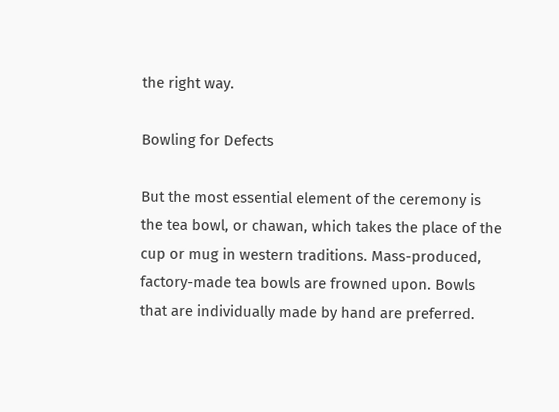the right way.

Bowling for Defects

But the most essential element of the ceremony is the tea bowl, or chawan, which takes the place of the cup or mug in western traditions. Mass-produced, factory-made tea bowls are frowned upon. Bowls that are individually made by hand are preferred.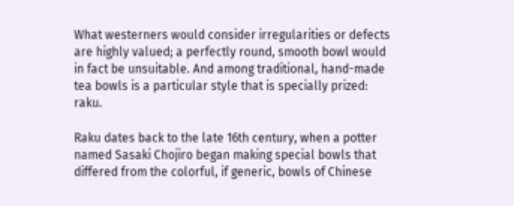What westerners would consider irregularities or defects are highly valued; a perfectly round, smooth bowl would in fact be unsuitable. And among traditional, hand-made tea bowls is a particular style that is specially prized: raku.

Raku dates back to the late 16th century, when a potter named Sasaki Chojiro began making special bowls that differed from the colorful, if generic, bowls of Chinese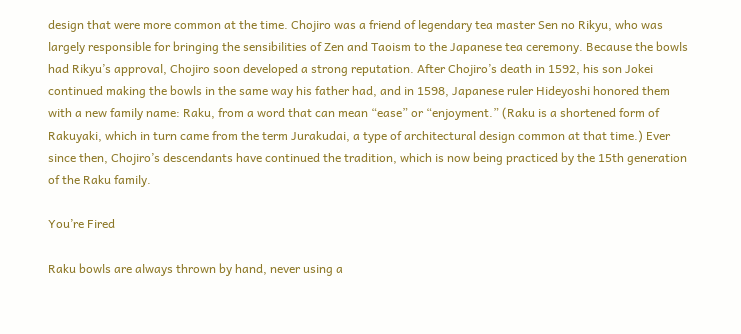design that were more common at the time. Chojiro was a friend of legendary tea master Sen no Rikyu, who was largely responsible for bringing the sensibilities of Zen and Taoism to the Japanese tea ceremony. Because the bowls had Rikyu’s approval, Chojiro soon developed a strong reputation. After Chojiro’s death in 1592, his son Jokei continued making the bowls in the same way his father had, and in 1598, Japanese ruler Hideyoshi honored them with a new family name: Raku, from a word that can mean “ease” or “enjoyment.” (Raku is a shortened form of Rakuyaki, which in turn came from the term Jurakudai, a type of architectural design common at that time.) Ever since then, Chojiro’s descendants have continued the tradition, which is now being practiced by the 15th generation of the Raku family.

You’re Fired

Raku bowls are always thrown by hand, never using a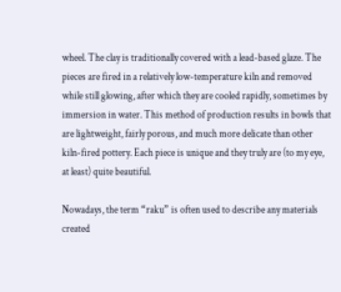wheel. The clay is traditionally covered with a lead-based glaze. The pieces are fired in a relatively low-temperature kiln and removed while still glowing, after which they are cooled rapidly, sometimes by immersion in water. This method of production results in bowls that are lightweight, fairly porous, and much more delicate than other kiln-fired pottery. Each piece is unique and they truly are (to my eye, at least) quite beautiful.

Nowadays, the term “raku” is often used to describe any materials created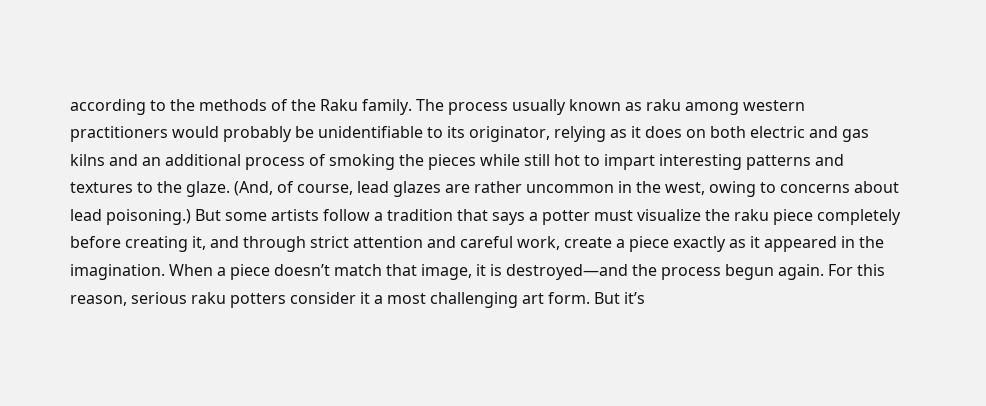according to the methods of the Raku family. The process usually known as raku among western practitioners would probably be unidentifiable to its originator, relying as it does on both electric and gas kilns and an additional process of smoking the pieces while still hot to impart interesting patterns and textures to the glaze. (And, of course, lead glazes are rather uncommon in the west, owing to concerns about lead poisoning.) But some artists follow a tradition that says a potter must visualize the raku piece completely before creating it, and through strict attention and careful work, create a piece exactly as it appeared in the imagination. When a piece doesn’t match that image, it is destroyed—and the process begun again. For this reason, serious raku potters consider it a most challenging art form. But it’s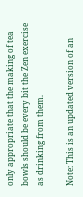only appropriate that the making of tea bowls should be every bit the Zen exercise as drinking from them.

Note: This is an updated version of an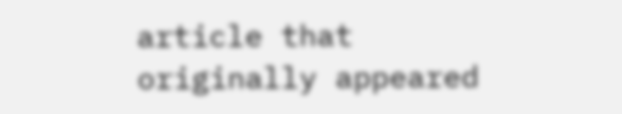article that originally appeared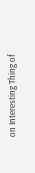on Interesting Thing of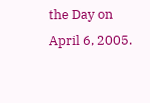the Day on April 6, 2005.